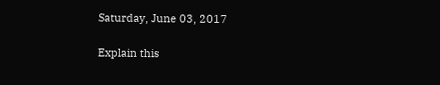Saturday, June 03, 2017

Explain this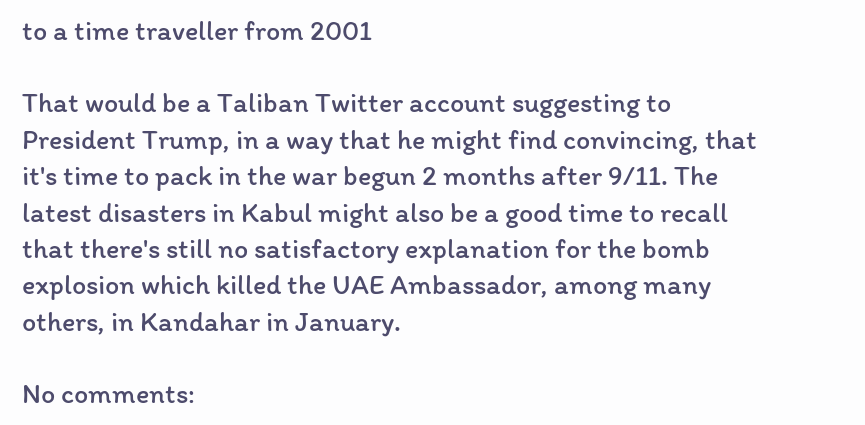to a time traveller from 2001

That would be a Taliban Twitter account suggesting to President Trump, in a way that he might find convincing, that it's time to pack in the war begun 2 months after 9/11. The latest disasters in Kabul might also be a good time to recall that there's still no satisfactory explanation for the bomb explosion which killed the UAE Ambassador, among many others, in Kandahar in January.

No comments: